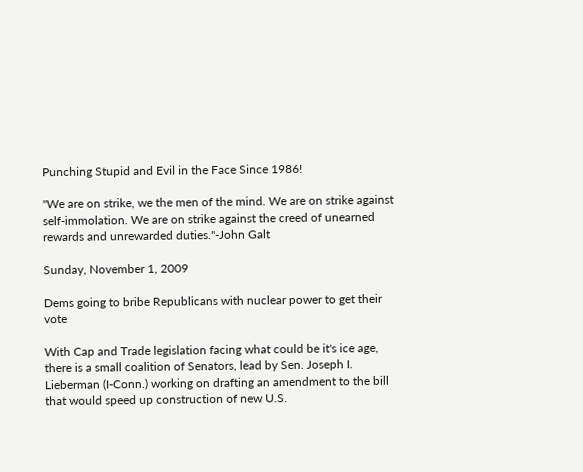Punching Stupid and Evil in the Face Since 1986!

"We are on strike, we the men of the mind. We are on strike against self-immolation. We are on strike against the creed of unearned rewards and unrewarded duties."-John Galt

Sunday, November 1, 2009

Dems going to bribe Republicans with nuclear power to get their vote

With Cap and Trade legislation facing what could be it's ice age, there is a small coalition of Senators, lead by Sen. Joseph I. Lieberman (I-Conn.) working on drafting an amendment to the bill that would speed up construction of new U.S.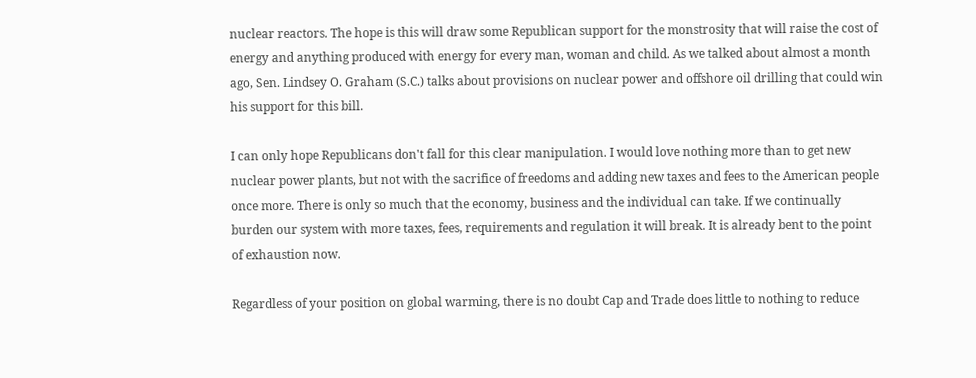nuclear reactors. The hope is this will draw some Republican support for the monstrosity that will raise the cost of energy and anything produced with energy for every man, woman and child. As we talked about almost a month ago, Sen. Lindsey O. Graham (S.C.) talks about provisions on nuclear power and offshore oil drilling that could win his support for this bill.

I can only hope Republicans don't fall for this clear manipulation. I would love nothing more than to get new nuclear power plants, but not with the sacrifice of freedoms and adding new taxes and fees to the American people once more. There is only so much that the economy, business and the individual can take. If we continually burden our system with more taxes, fees, requirements and regulation it will break. It is already bent to the point of exhaustion now.

Regardless of your position on global warming, there is no doubt Cap and Trade does little to nothing to reduce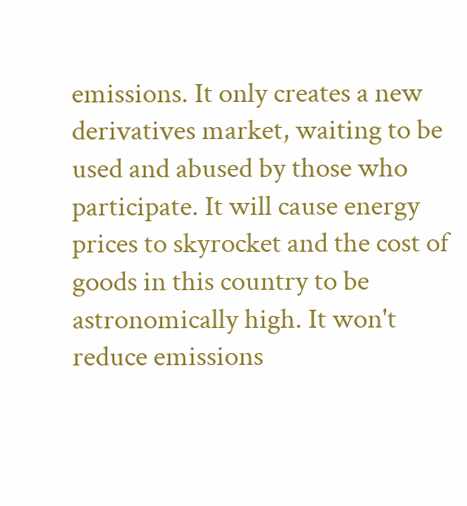emissions. It only creates a new derivatives market, waiting to be used and abused by those who participate. It will cause energy prices to skyrocket and the cost of goods in this country to be astronomically high. It won't reduce emissions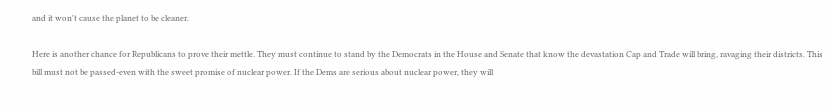and it won't cause the planet to be cleaner.

Here is another chance for Republicans to prove their mettle. They must continue to stand by the Democrats in the House and Senate that know the devastation Cap and Trade will bring, ravaging their districts. This bill must not be passed-even with the sweet promise of nuclear power. If the Dems are serious about nuclear power, they will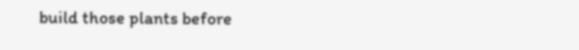build those plants before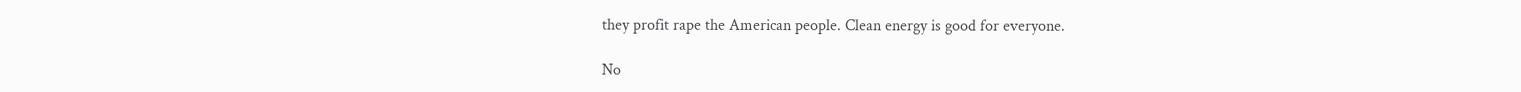they profit rape the American people. Clean energy is good for everyone.

No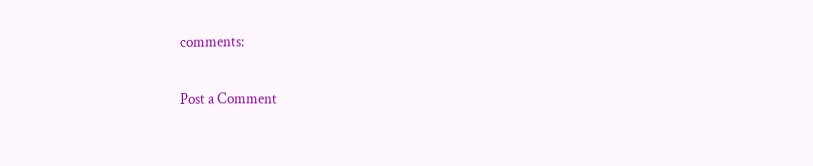comments:

Post a Comment